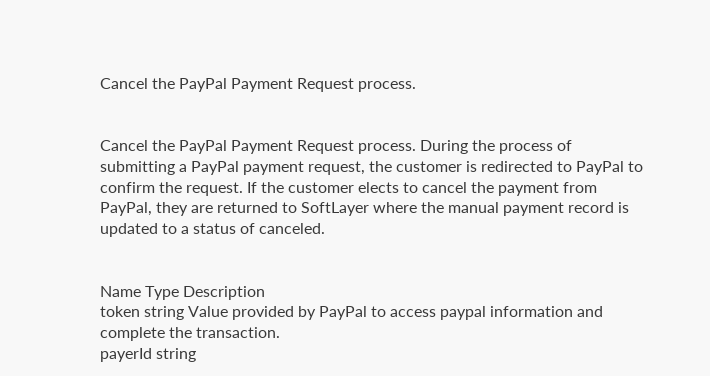Cancel the PayPal Payment Request process.


Cancel the PayPal Payment Request process. During the process of submitting a PayPal payment request, the customer is redirected to PayPal to confirm the request. If the customer elects to cancel the payment from PayPal, they are returned to SoftLayer where the manual payment record is updated to a status of canceled.


Name Type Description
token string Value provided by PayPal to access paypal information and complete the transaction.
payerId string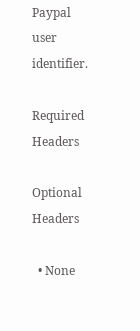Paypal user identifier.

Required Headers

Optional Headers

  • None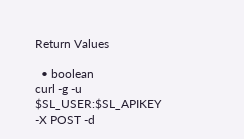Return Values

  • boolean
curl -g -u $SL_USER:$SL_APIKEY -X POST -d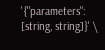'{"parameters": [string, string]}' \